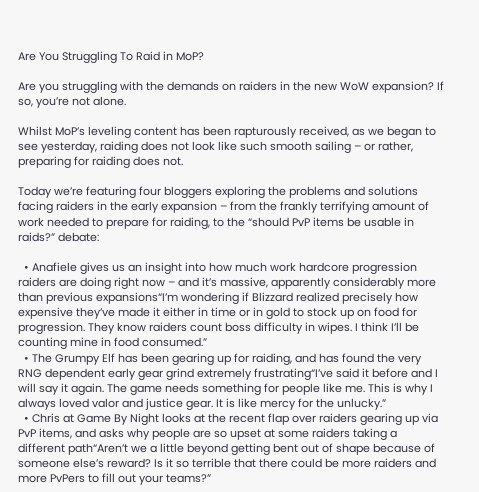Are You Struggling To Raid in MoP?

Are you struggling with the demands on raiders in the new WoW expansion? If so, you’re not alone.

Whilst MoP’s leveling content has been rapturously received, as we began to see yesterday, raiding does not look like such smooth sailing – or rather, preparing for raiding does not.

Today we’re featuring four bloggers exploring the problems and solutions facing raiders in the early expansion – from the frankly terrifying amount of work needed to prepare for raiding, to the “should PvP items be usable in raids?” debate:

  • Anafiele gives us an insight into how much work hardcore progression raiders are doing right now – and it’s massive, apparently considerably more than previous expansions“I’m wondering if Blizzard realized precisely how expensive they’ve made it either in time or in gold to stock up on food for progression. They know raiders count boss difficulty in wipes. I think I’ll be counting mine in food consumed.”
  • The Grumpy Elf has been gearing up for raiding, and has found the very RNG dependent early gear grind extremely frustrating“I’ve said it before and I will say it again. The game needs something for people like me. This is why I always loved valor and justice gear. It is like mercy for the unlucky.”
  • Chris at Game By Night looks at the recent flap over raiders gearing up via PvP items, and asks why people are so upset at some raiders taking a different path“Aren’t we a little beyond getting bent out of shape because of someone else’s reward? Is it so terrible that there could be more raiders and more PvPers to fill out your teams?”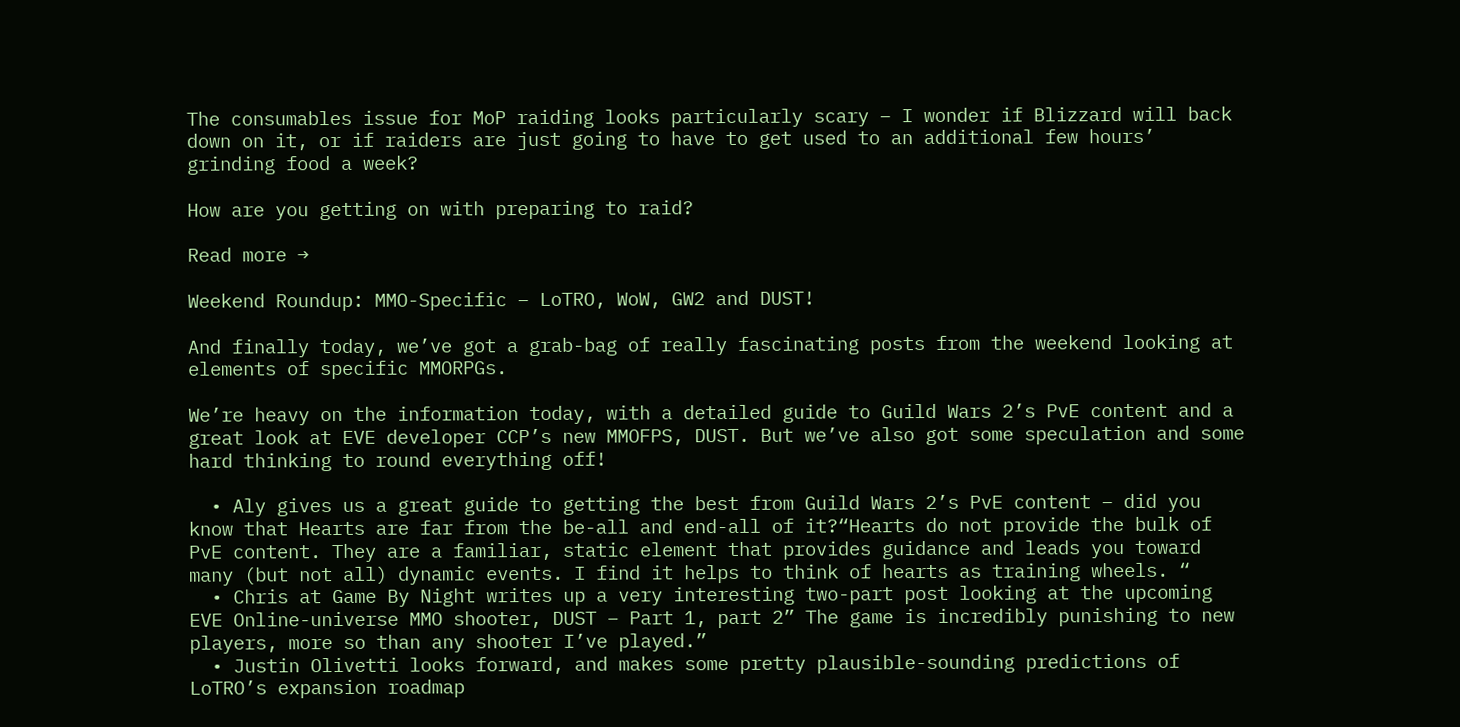The consumables issue for MoP raiding looks particularly scary – I wonder if Blizzard will back down on it, or if raiders are just going to have to get used to an additional few hours’ grinding food a week?

How are you getting on with preparing to raid?

Read more →

Weekend Roundup: MMO-Specific – LoTRO, WoW, GW2 and DUST!

And finally today, we’ve got a grab-bag of really fascinating posts from the weekend looking at elements of specific MMORPGs.

We’re heavy on the information today, with a detailed guide to Guild Wars 2’s PvE content and a great look at EVE developer CCP’s new MMOFPS, DUST. But we’ve also got some speculation and some hard thinking to round everything off!

  • Aly gives us a great guide to getting the best from Guild Wars 2’s PvE content – did you know that Hearts are far from the be-all and end-all of it?“Hearts do not provide the bulk of PvE content. They are a familiar, static element that provides guidance and leads you toward many (but not all) dynamic events. I find it helps to think of hearts as training wheels. “
  • Chris at Game By Night writes up a very interesting two-part post looking at the upcoming EVE Online-universe MMO shooter, DUST – Part 1, part 2” The game is incredibly punishing to new players, more so than any shooter I’ve played.”
  • Justin Olivetti looks forward, and makes some pretty plausible-sounding predictions of LoTRO’s expansion roadmap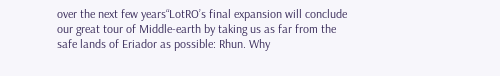over the next few years“LotRO’s final expansion will conclude our great tour of Middle-earth by taking us as far from the safe lands of Eriador as possible: Rhun. Why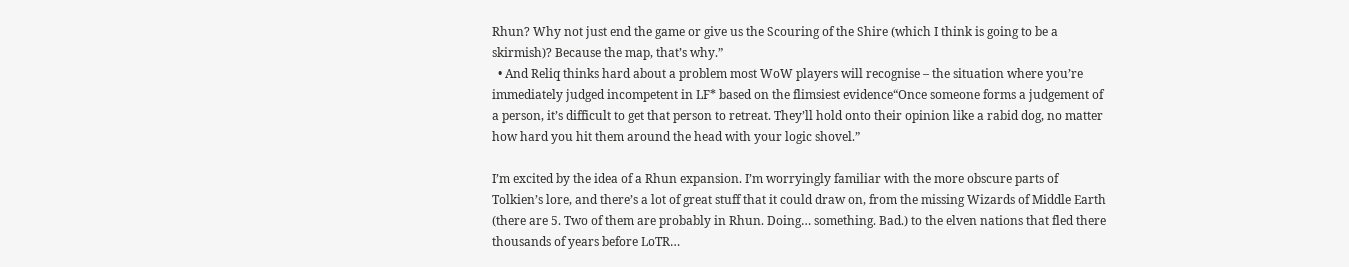Rhun? Why not just end the game or give us the Scouring of the Shire (which I think is going to be a skirmish)? Because the map, that’s why.”
  • And Reliq thinks hard about a problem most WoW players will recognise – the situation where you’re immediately judged incompetent in LF* based on the flimsiest evidence“Once someone forms a judgement of a person, it’s difficult to get that person to retreat. They’ll hold onto their opinion like a rabid dog, no matter how hard you hit them around the head with your logic shovel.”

I’m excited by the idea of a Rhun expansion. I’m worryingly familiar with the more obscure parts of Tolkien’s lore, and there’s a lot of great stuff that it could draw on, from the missing Wizards of Middle Earth (there are 5. Two of them are probably in Rhun. Doing… something. Bad.) to the elven nations that fled there thousands of years before LoTR…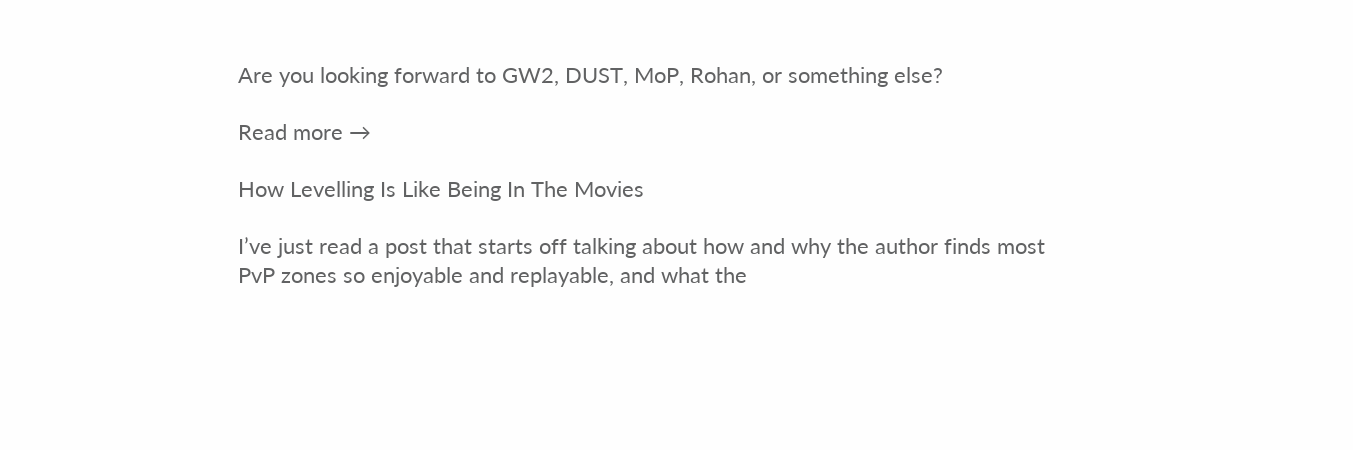Are you looking forward to GW2, DUST, MoP, Rohan, or something else?

Read more →

How Levelling Is Like Being In The Movies

I’ve just read a post that starts off talking about how and why the author finds most PvP zones so enjoyable and replayable, and what the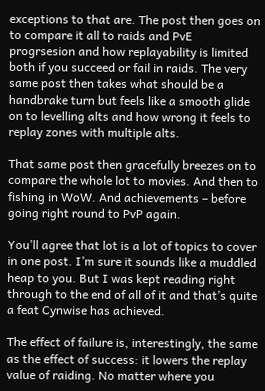exceptions to that are. The post then goes on to compare it all to raids and PvE progrsesion and how replayability is limited both if you succeed or fail in raids. The very same post then takes what should be a handbrake turn but feels like a smooth glide on to levelling alts and how wrong it feels to replay zones with multiple alts.

That same post then gracefully breezes on to compare the whole lot to movies. And then to fishing in WoW. And achievements – before going right round to PvP again.

You’ll agree that lot is a lot of topics to cover in one post. I’m sure it sounds like a muddled heap to you. But I was kept reading right through to the end of all of it and that’s quite a feat Cynwise has achieved.

The effect of failure is, interestingly, the same as the effect of success: it lowers the replay value of raiding. No matter where you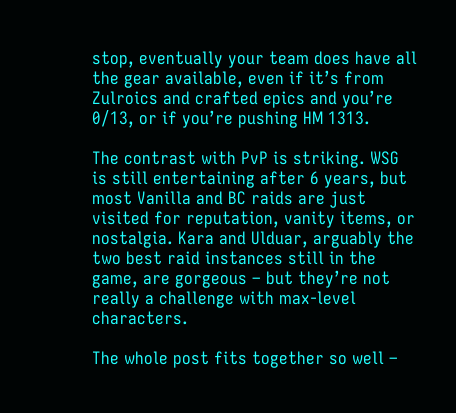stop, eventually your team does have all the gear available, even if it’s from Zulroics and crafted epics and you’re 0/13, or if you’re pushing HM 1313.

The contrast with PvP is striking. WSG is still entertaining after 6 years, but most Vanilla and BC raids are just visited for reputation, vanity items, or nostalgia. Kara and Ulduar, arguably the two best raid instances still in the game, are gorgeous – but they’re not really a challenge with max-level characters.

The whole post fits together so well –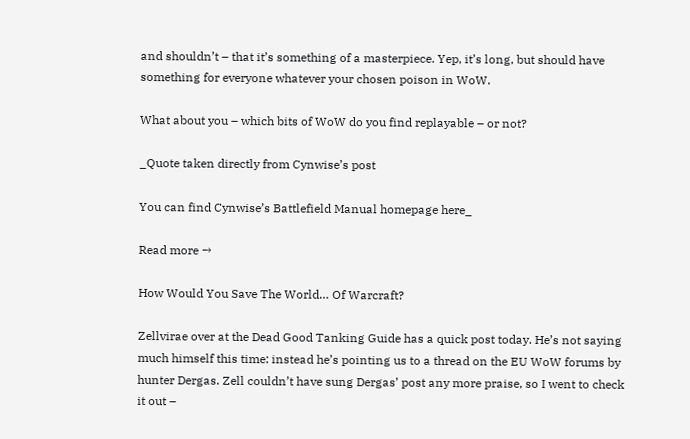and shouldn’t – that it’s something of a masterpiece. Yep, it’s long, but should have something for everyone whatever your chosen poison in WoW.

What about you – which bits of WoW do you find replayable – or not?

_Quote taken directly from Cynwise’s post

You can find Cynwise’s Battlefield Manual homepage here_

Read more →

How Would You Save The World… Of Warcraft?

Zellvirae over at the Dead Good Tanking Guide has a quick post today. He’s not saying much himself this time: instead he’s pointing us to a thread on the EU WoW forums by hunter Dergas. Zell couldn’t have sung Dergas’ post any more praise, so I went to check it out –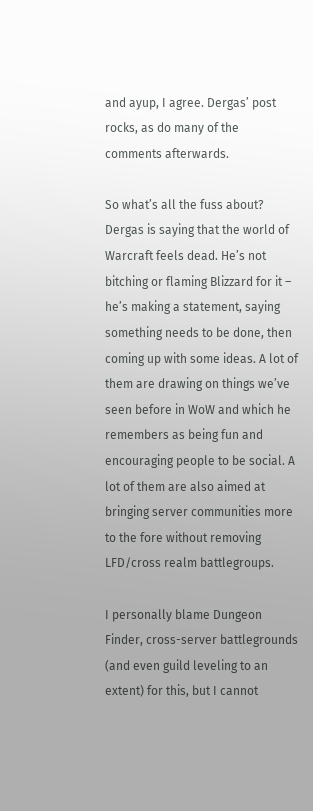and ayup, I agree. Dergas’ post rocks, as do many of the comments afterwards.

So what’s all the fuss about? Dergas is saying that the world of Warcraft feels dead. He’s not bitching or flaming Blizzard for it – he’s making a statement, saying something needs to be done, then coming up with some ideas. A lot of them are drawing on things we’ve seen before in WoW and which he remembers as being fun and encouraging people to be social. A lot of them are also aimed at bringing server communities more to the fore without removing LFD/cross realm battlegroups.

I personally blame Dungeon Finder, cross-server battlegrounds (and even guild leveling to an extent) for this, but I cannot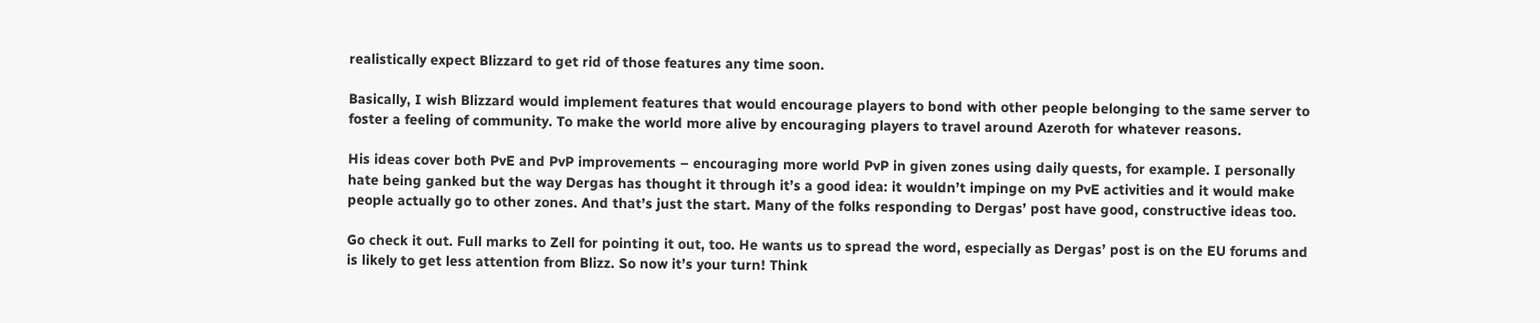realistically expect Blizzard to get rid of those features any time soon.

Basically, I wish Blizzard would implement features that would encourage players to bond with other people belonging to the same server to foster a feeling of community. To make the world more alive by encouraging players to travel around Azeroth for whatever reasons.

His ideas cover both PvE and PvP improvements – encouraging more world PvP in given zones using daily quests, for example. I personally hate being ganked but the way Dergas has thought it through it’s a good idea: it wouldn’t impinge on my PvE activities and it would make people actually go to other zones. And that’s just the start. Many of the folks responding to Dergas’ post have good, constructive ideas too.

Go check it out. Full marks to Zell for pointing it out, too. He wants us to spread the word, especially as Dergas’ post is on the EU forums and is likely to get less attention from Blizz. So now it’s your turn! Think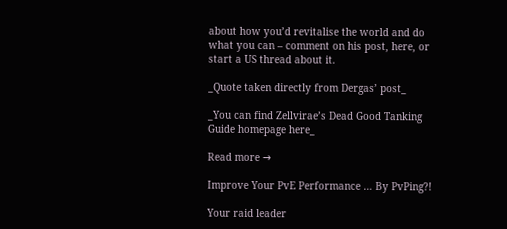about how you’d revitalise the world and do what you can – comment on his post, here, or start a US thread about it.

_Quote taken directly from Dergas’ post_

_You can find Zellvirae’s Dead Good Tanking Guide homepage here_

Read more →

Improve Your PvE Performance … By PvPing?!

Your raid leader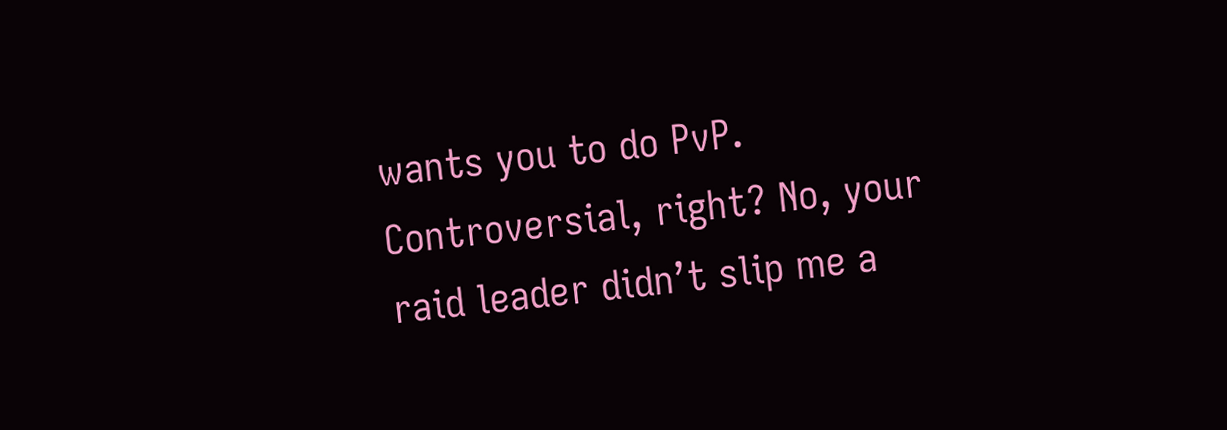wants you to do PvP. Controversial, right? No, your raid leader didn’t slip me a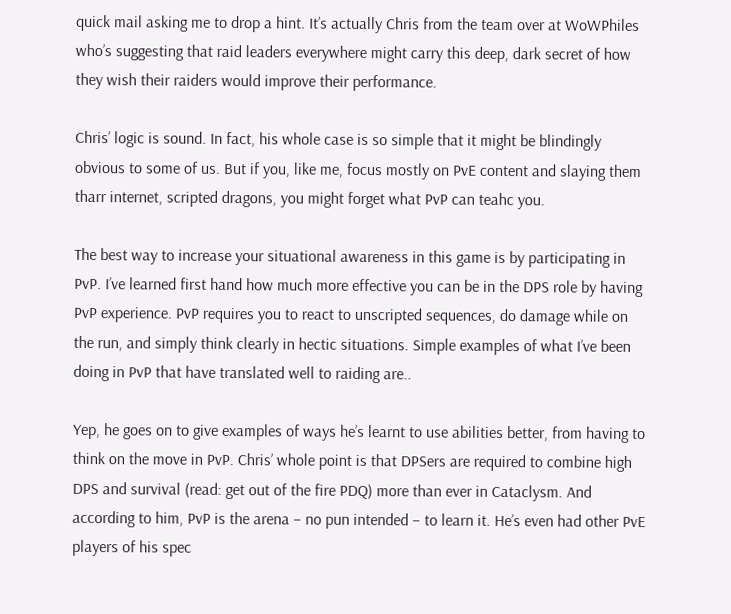quick mail asking me to drop a hint. It’s actually Chris from the team over at WoWPhiles who’s suggesting that raid leaders everywhere might carry this deep, dark secret of how they wish their raiders would improve their performance.

Chris’ logic is sound. In fact, his whole case is so simple that it might be blindingly obvious to some of us. But if you, like me, focus mostly on PvE content and slaying them tharr internet, scripted dragons, you might forget what PvP can teahc you.

The best way to increase your situational awareness in this game is by participating in PvP. I’ve learned first hand how much more effective you can be in the DPS role by having PvP experience. PvP requires you to react to unscripted sequences, do damage while on the run, and simply think clearly in hectic situations. Simple examples of what I’ve been doing in PvP that have translated well to raiding are..

Yep, he goes on to give examples of ways he’s learnt to use abilities better, from having to think on the move in PvP. Chris’ whole point is that DPSers are required to combine high DPS and survival (read: get out of the fire PDQ) more than ever in Cataclysm. And according to him, PvP is the arena – no pun intended – to learn it. He’s even had other PvE players of his spec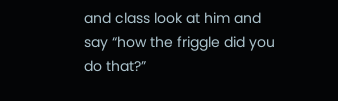and class look at him and say “how the friggle did you do that?”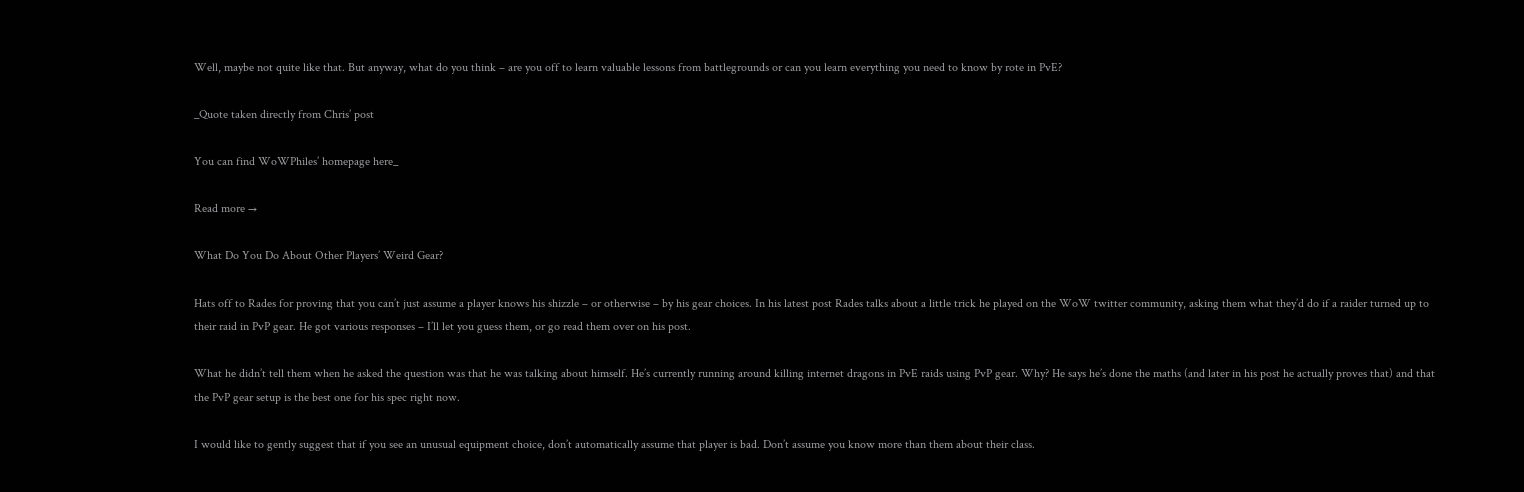Well, maybe not quite like that. But anyway, what do you think – are you off to learn valuable lessons from battlegrounds or can you learn everything you need to know by rote in PvE?

_Quote taken directly from Chris’ post

You can find WoWPhiles’ homepage here_

Read more →

What Do You Do About Other Players’ Weird Gear?

Hats off to Rades for proving that you can’t just assume a player knows his shizzle – or otherwise – by his gear choices. In his latest post Rades talks about a little trick he played on the WoW twitter community, asking them what they’d do if a raider turned up to their raid in PvP gear. He got various responses – I’ll let you guess them, or go read them over on his post.

What he didn’t tell them when he asked the question was that he was talking about himself. He’s currently running around killing internet dragons in PvE raids using PvP gear. Why? He says he’s done the maths (and later in his post he actually proves that) and that the PvP gear setup is the best one for his spec right now.

I would like to gently suggest that if you see an unusual equipment choice, don’t automatically assume that player is bad. Don’t assume you know more than them about their class.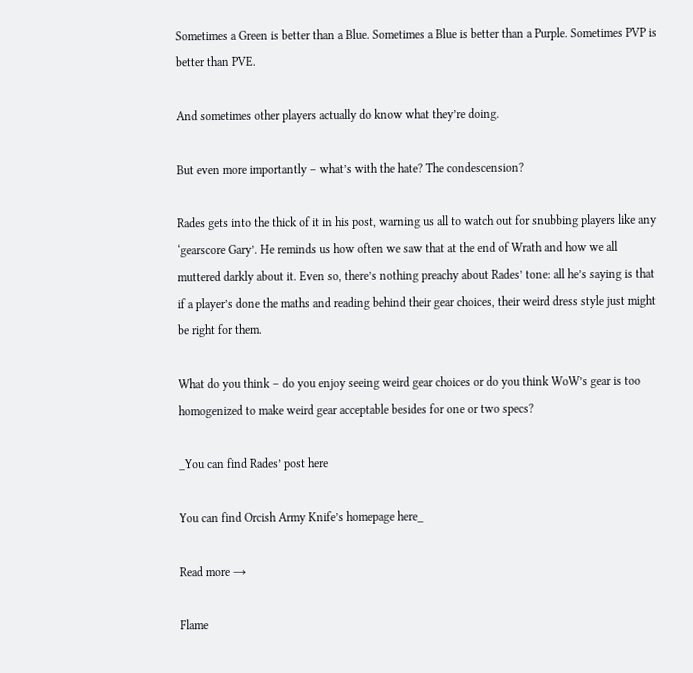Sometimes a Green is better than a Blue. Sometimes a Blue is better than a Purple. Sometimes PVP is better than PVE.

And sometimes other players actually do know what they’re doing.

But even more importantly – what’s with the hate? The condescension?

Rades gets into the thick of it in his post, warning us all to watch out for snubbing players like any ‘gearscore Gary’. He reminds us how often we saw that at the end of Wrath and how we all muttered darkly about it. Even so, there’s nothing preachy about Rades’ tone: all he’s saying is that if a player’s done the maths and reading behind their gear choices, their weird dress style just might be right for them.

What do you think – do you enjoy seeing weird gear choices or do you think WoW’s gear is too homogenized to make weird gear acceptable besides for one or two specs?

_You can find Rades’ post here

You can find Orcish Army Knife’s homepage here_

Read more →

Flame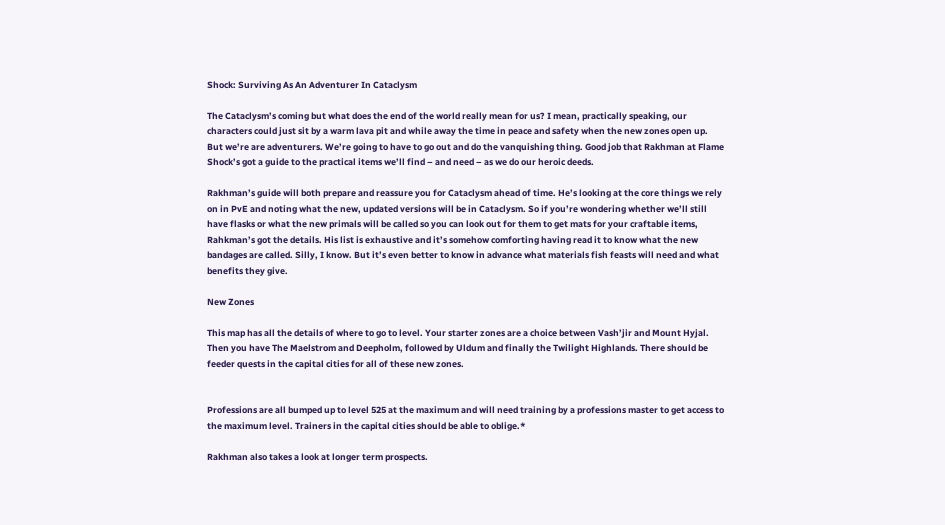Shock: Surviving As An Adventurer In Cataclysm

The Cataclysm’s coming but what does the end of the world really mean for us? I mean, practically speaking, our characters could just sit by a warm lava pit and while away the time in peace and safety when the new zones open up. But we’re are adventurers. We’re going to have to go out and do the vanquishing thing. Good job that Rakhman at Flame Shock’s got a guide to the practical items we’ll find – and need – as we do our heroic deeds.

Rakhman’s guide will both prepare and reassure you for Cataclysm ahead of time. He’s looking at the core things we rely on in PvE and noting what the new, updated versions will be in Cataclysm. So if you’re wondering whether we’ll still have flasks or what the new primals will be called so you can look out for them to get mats for your craftable items, Rahkman’s got the details. His list is exhaustive and it’s somehow comforting having read it to know what the new bandages are called. Silly, I know. But it’s even better to know in advance what materials fish feasts will need and what benefits they give.

New Zones

This map has all the details of where to go to level. Your starter zones are a choice between Vash’jir and Mount Hyjal. Then you have The Maelstrom and Deepholm, followed by Uldum and finally the Twilight Highlands. There should be feeder quests in the capital cities for all of these new zones.


Professions are all bumped up to level 525 at the maximum and will need training by a professions master to get access to the maximum level. Trainers in the capital cities should be able to oblige.*

Rakhman also takes a look at longer term prospects.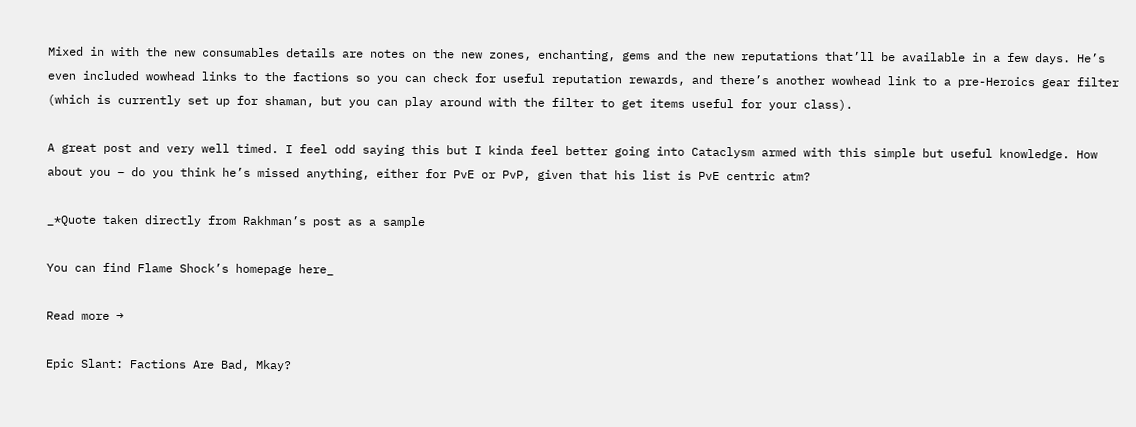Mixed in with the new consumables details are notes on the new zones, enchanting, gems and the new reputations that’ll be available in a few days. He’s even included wowhead links to the factions so you can check for useful reputation rewards, and there’s another wowhead link to a pre-Heroics gear filter (which is currently set up for shaman, but you can play around with the filter to get items useful for your class).

A great post and very well timed. I feel odd saying this but I kinda feel better going into Cataclysm armed with this simple but useful knowledge. How about you – do you think he’s missed anything, either for PvE or PvP, given that his list is PvE centric atm?

_*Quote taken directly from Rakhman’s post as a sample

You can find Flame Shock’s homepage here_

Read more →

Epic Slant: Factions Are Bad, Mkay?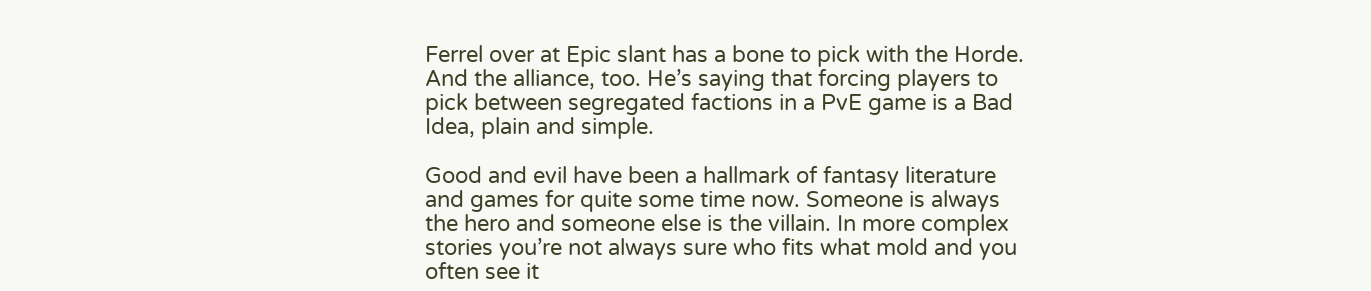Ferrel over at Epic slant has a bone to pick with the Horde. And the alliance, too. He’s saying that forcing players to pick between segregated factions in a PvE game is a Bad Idea, plain and simple.

Good and evil have been a hallmark of fantasy literature and games for quite some time now. Someone is always the hero and someone else is the villain. In more complex stories you’re not always sure who fits what mold and you often see it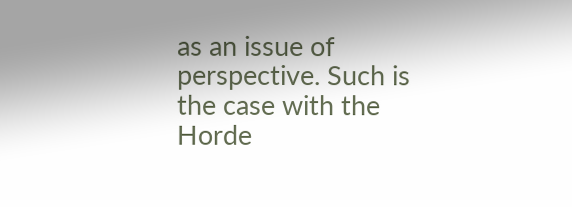as an issue of perspective. Such is the case with the Horde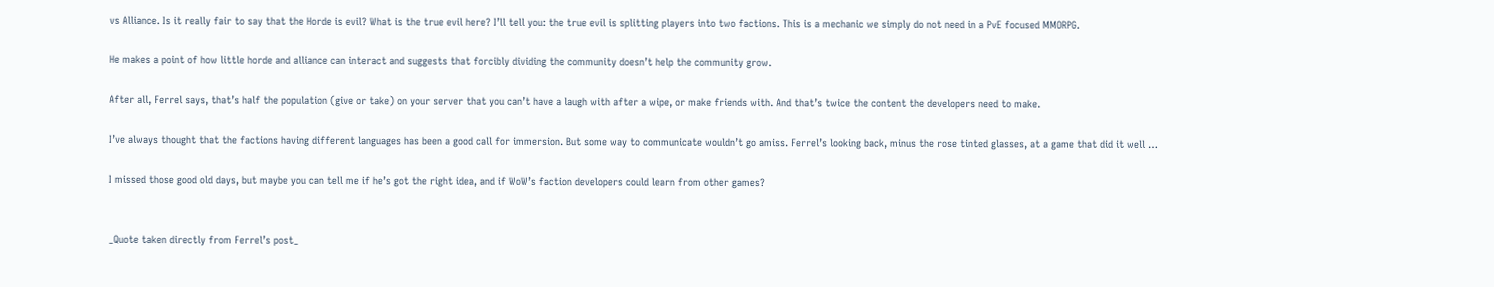vs Alliance. Is it really fair to say that the Horde is evil? What is the true evil here? I’ll tell you: the true evil is splitting players into two factions. This is a mechanic we simply do not need in a PvE focused MMORPG.

He makes a point of how little horde and alliance can interact and suggests that forcibly dividing the community doesn’t help the community grow.

After all, Ferrel says, that’s half the population (give or take) on your server that you can’t have a laugh with after a wipe, or make friends with. And that’s twice the content the developers need to make.

I’ve always thought that the factions having different languages has been a good call for immersion. But some way to communicate wouldn’t go amiss. Ferrel’s looking back, minus the rose tinted glasses, at a game that did it well …

I missed those good old days, but maybe you can tell me if he’s got the right idea, and if WoW’s faction developers could learn from other games?


_Quote taken directly from Ferrel’s post_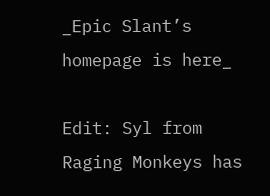_Epic Slant’s homepage is here_

Edit: Syl from Raging Monkeys has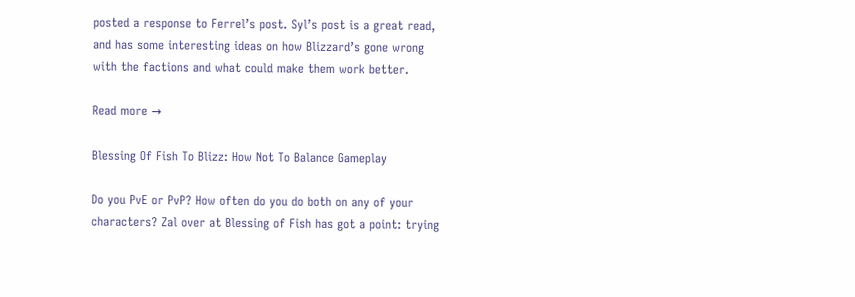posted a response to Ferrel’s post. Syl’s post is a great read, and has some interesting ideas on how Blizzard’s gone wrong with the factions and what could make them work better.

Read more →

Blessing Of Fish To Blizz: How Not To Balance Gameplay

Do you PvE or PvP? How often do you do both on any of your characters? Zal over at Blessing of Fish has got a point: trying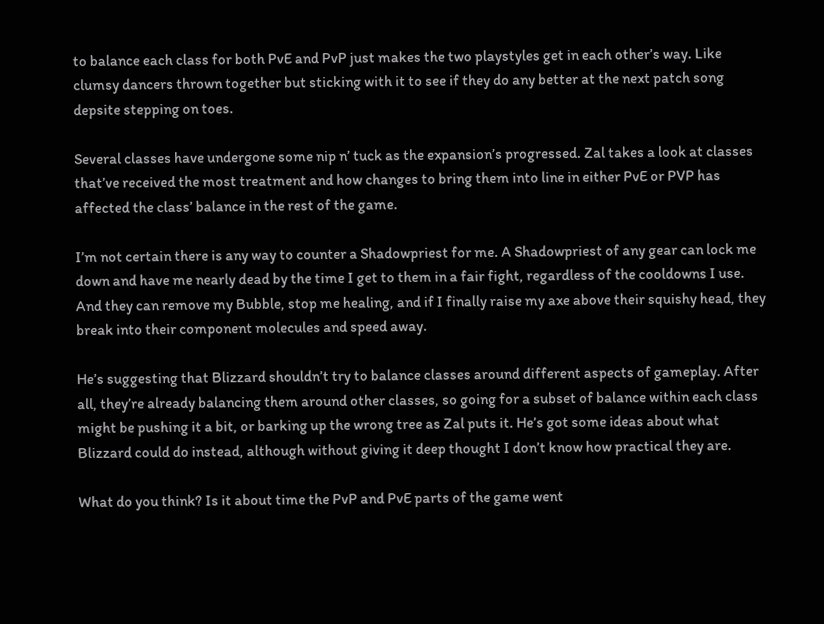to balance each class for both PvE and PvP just makes the two playstyles get in each other’s way. Like clumsy dancers thrown together but sticking with it to see if they do any better at the next patch song depsite stepping on toes.

Several classes have undergone some nip n’ tuck as the expansion’s progressed. Zal takes a look at classes that’ve received the most treatment and how changes to bring them into line in either PvE or PVP has affected the class’ balance in the rest of the game.

I’m not certain there is any way to counter a Shadowpriest for me. A Shadowpriest of any gear can lock me down and have me nearly dead by the time I get to them in a fair fight, regardless of the cooldowns I use. And they can remove my Bubble, stop me healing, and if I finally raise my axe above their squishy head, they break into their component molecules and speed away.

He’s suggesting that Blizzard shouldn’t try to balance classes around different aspects of gameplay. After all, they’re already balancing them around other classes, so going for a subset of balance within each class might be pushing it a bit, or barking up the wrong tree as Zal puts it. He’s got some ideas about what Blizzard could do instead, although without giving it deep thought I don’t know how practical they are.

What do you think? Is it about time the PvP and PvE parts of the game went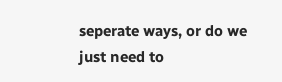seperate ways, or do we just need to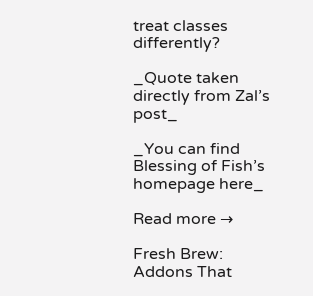treat classes differently?

_Quote taken directly from Zal’s post_

_You can find Blessing of Fish’s homepage here_

Read more →

Fresh Brew: Addons That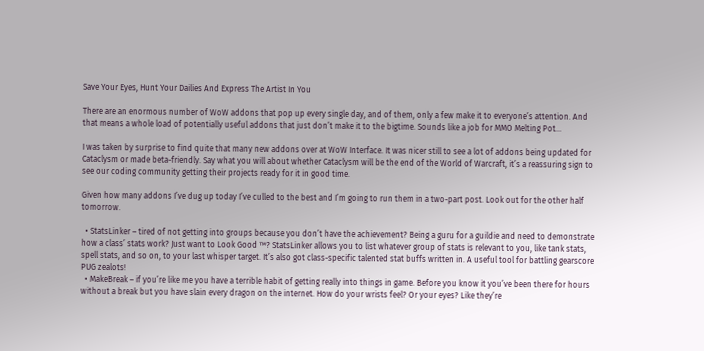Save Your Eyes, Hunt Your Dailies And Express The Artist In You

There are an enormous number of WoW addons that pop up every single day, and of them, only a few make it to everyone’s attention. And that means a whole load of potentially useful addons that just don’t make it to the bigtime. Sounds like a job for MMO Melting Pot…

I was taken by surprise to find quite that many new addons over at WoW Interface. It was nicer still to see a lot of addons being updated for Cataclysm or made beta-friendly. Say what you will about whether Cataclysm will be the end of the World of Warcraft, it’s a reassuring sign to see our coding community getting their projects ready for it in good time.

Given how many addons I’ve dug up today I’ve culled to the best and I’m going to run them in a two-part post. Look out for the other half tomorrow.

  • StatsLinker – tired of not getting into groups because you don’t have the achievement? Being a guru for a guildie and need to demonstrate how a class’ stats work? Just want to Look Good ™? StatsLinker allows you to list whatever group of stats is relevant to you, like tank stats, spell stats, and so on, to your last whisper target. It’s also got class-specific talented stat buffs written in. A useful tool for battling gearscore PUG zealots!
  • MakeBreak – if you’re like me you have a terrible habit of getting really into things in game. Before you know it you’ve been there for hours without a break but you have slain every dragon on the internet. How do your wrists feel? Or your eyes? Like they’re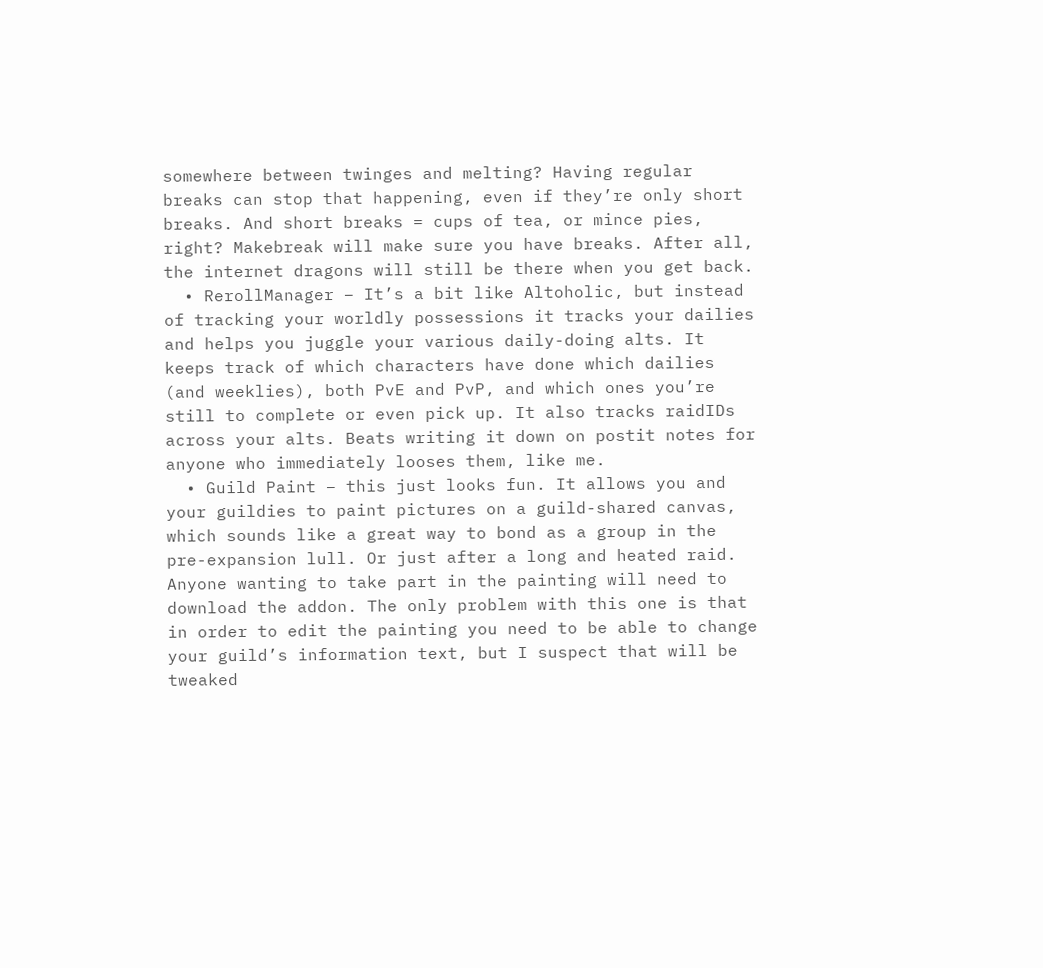somewhere between twinges and melting? Having regular breaks can stop that happening, even if they’re only short breaks. And short breaks = cups of tea, or mince pies, right? Makebreak will make sure you have breaks. After all, the internet dragons will still be there when you get back.
  • RerollManager – It’s a bit like Altoholic, but instead of tracking your worldly possessions it tracks your dailies and helps you juggle your various daily-doing alts. It keeps track of which characters have done which dailies (and weeklies), both PvE and PvP, and which ones you’re still to complete or even pick up. It also tracks raidIDs across your alts. Beats writing it down on postit notes for anyone who immediately looses them, like me.
  • Guild Paint – this just looks fun. It allows you and your guildies to paint pictures on a guild-shared canvas, which sounds like a great way to bond as a group in the pre-expansion lull. Or just after a long and heated raid. Anyone wanting to take part in the painting will need to download the addon. The only problem with this one is that in order to edit the painting you need to be able to change your guild’s information text, but I suspect that will be tweaked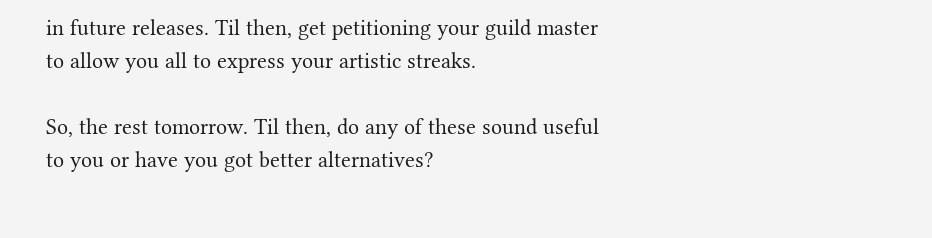in future releases. Til then, get petitioning your guild master to allow you all to express your artistic streaks.

So, the rest tomorrow. Til then, do any of these sound useful to you or have you got better alternatives?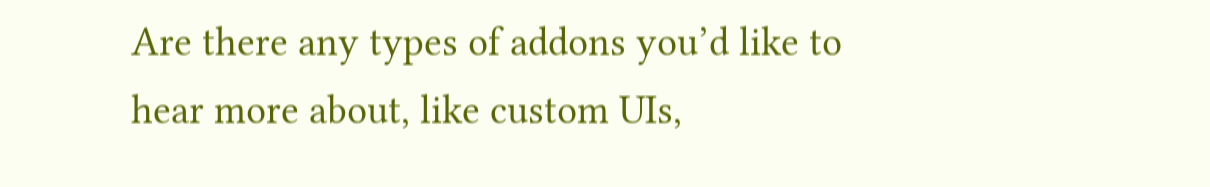Are there any types of addons you’d like to hear more about, like custom UIs,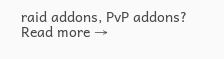raid addons, PvP addons?
Read more →